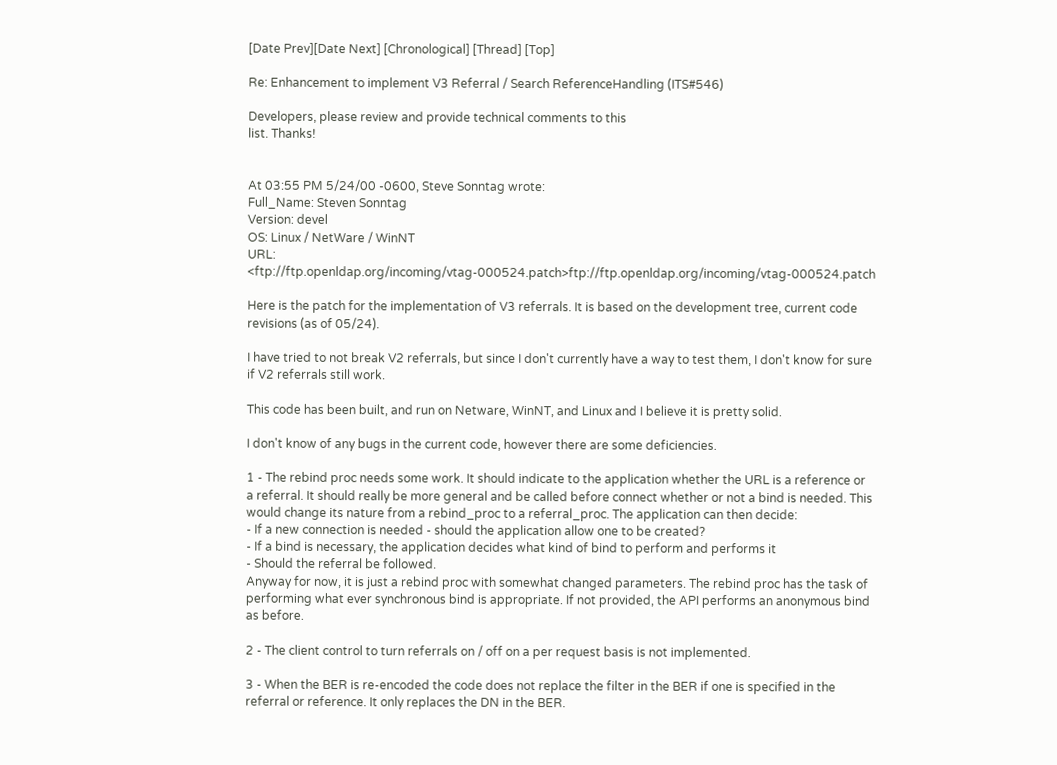[Date Prev][Date Next] [Chronological] [Thread] [Top]

Re: Enhancement to implement V3 Referral / Search ReferenceHandling (ITS#546)

Developers, please review and provide technical comments to this
list. Thanks!


At 03:55 PM 5/24/00 -0600, Steve Sonntag wrote:
Full_Name: Steven Sonntag
Version: devel
OS: Linux / NetWare / WinNT
URL: <ftp://ftp.openldap.org/incoming/vtag-000524.patch>ftp://ftp.openldap.org/incoming/vtag-000524.patch

Here is the patch for the implementation of V3 referrals. It is based on the development tree, current code revisions (as of 05/24).

I have tried to not break V2 referrals, but since I don't currently have a way to test them, I don't know for sure if V2 referrals still work.

This code has been built, and run on Netware, WinNT, and Linux and I believe it is pretty solid.

I don't know of any bugs in the current code, however there are some deficiencies.

1 - The rebind proc needs some work. It should indicate to the application whether the URL is a reference or a referral. It should really be more general and be called before connect whether or not a bind is needed. This would change its nature from a rebind_proc to a referral_proc. The application can then decide:
- If a new connection is needed - should the application allow one to be created?
- If a bind is necessary, the application decides what kind of bind to perform and performs it
- Should the referral be followed.
Anyway for now, it is just a rebind proc with somewhat changed parameters. The rebind proc has the task of performing what ever synchronous bind is appropriate. If not provided, the API performs an anonymous bind as before.

2 - The client control to turn referrals on / off on a per request basis is not implemented.

3 - When the BER is re-encoded the code does not replace the filter in the BER if one is specified in the referral or reference. It only replaces the DN in the BER.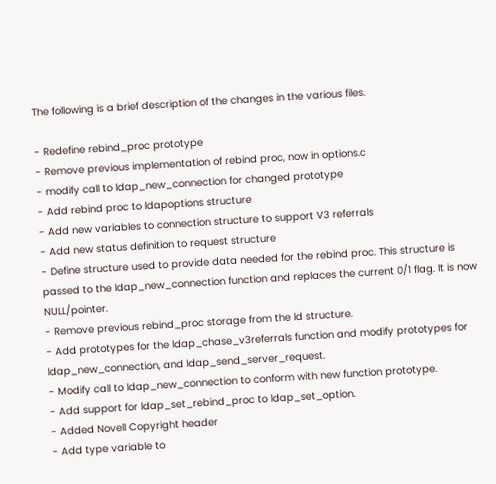The following is a brief description of the changes in the various files.

- Redefine rebind_proc prototype
- Remove previous implementation of rebind proc, now in options.c
- modify call to ldap_new_connection for changed prototype
- Add rebind proc to ldapoptions structure
- Add new variables to connection structure to support V3 referrals
- Add new status definition to request structure
- Define structure used to provide data needed for the rebind proc. This structure is passed to the ldap_new_connection function and replaces the current 0/1 flag. It is now NULL/pointer.
- Remove previous rebind_proc storage from the ld structure.
- Add prototypes for the ldap_chase_v3referrals function and modify prototypes for ldap_new_connection, and ldap_send_server_request.
- Modify call to ldap_new_connection to conform with new function prototype.
- Add support for ldap_set_rebind_proc to ldap_set_option.
- Added Novell Copyright header
- Add type variable to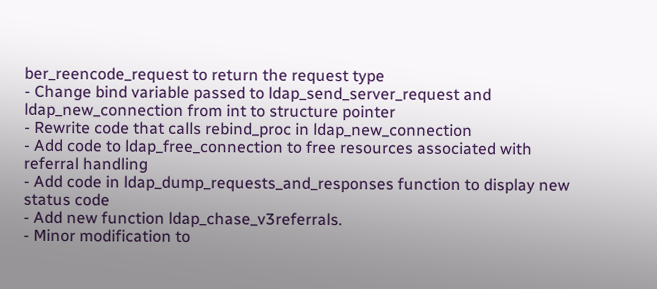ber_reencode_request to return the request type
- Change bind variable passed to ldap_send_server_request and ldap_new_connection from int to structure pointer
- Rewrite code that calls rebind_proc in ldap_new_connection
- Add code to ldap_free_connection to free resources associated with referral handling
- Add code in ldap_dump_requests_and_responses function to display new status code
- Add new function ldap_chase_v3referrals.
- Minor modification to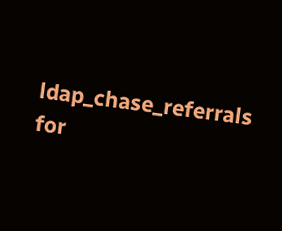ldap_chase_referrals for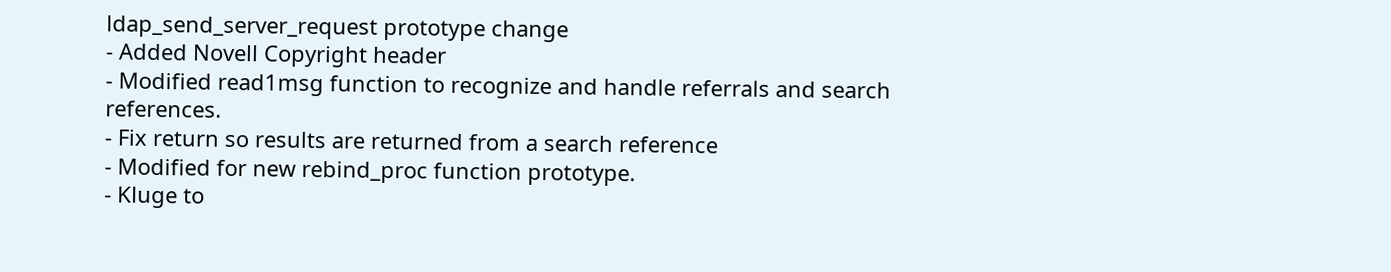ldap_send_server_request prototype change
- Added Novell Copyright header
- Modified read1msg function to recognize and handle referrals and search references.
- Fix return so results are returned from a search reference
- Modified for new rebind_proc function prototype.
- Kluge to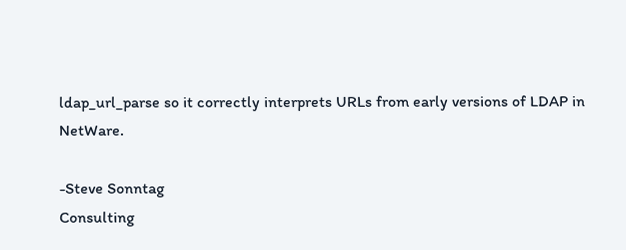ldap_url_parse so it correctly interprets URLs from early versions of LDAP in NetWare.

-Steve Sonntag
Consulting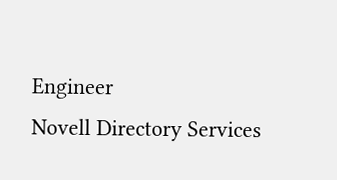Engineer
Novell Directory Services